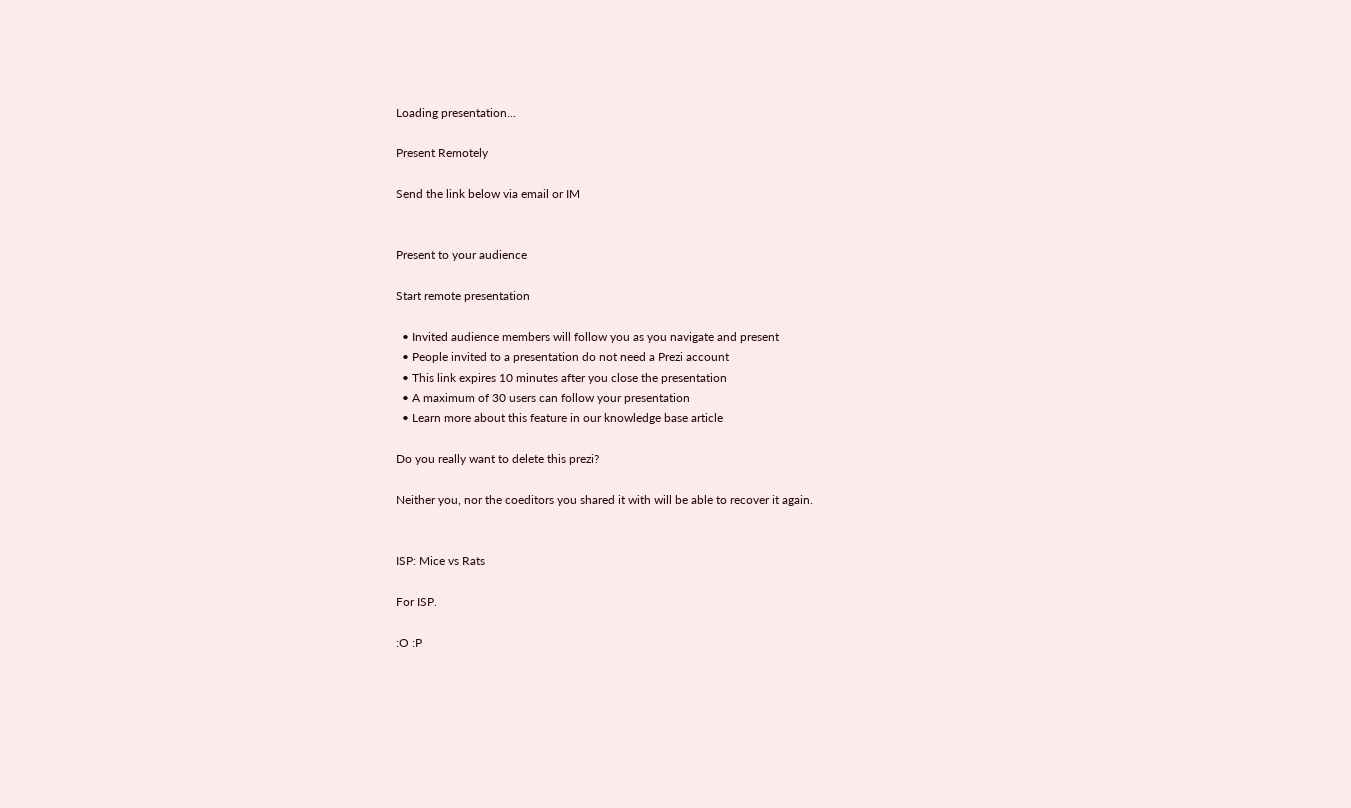Loading presentation...

Present Remotely

Send the link below via email or IM


Present to your audience

Start remote presentation

  • Invited audience members will follow you as you navigate and present
  • People invited to a presentation do not need a Prezi account
  • This link expires 10 minutes after you close the presentation
  • A maximum of 30 users can follow your presentation
  • Learn more about this feature in our knowledge base article

Do you really want to delete this prezi?

Neither you, nor the coeditors you shared it with will be able to recover it again.


ISP: Mice vs Rats

For ISP.

:O :P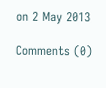on 2 May 2013

Comments (0)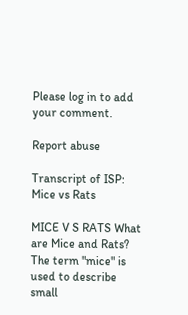Please log in to add your comment.

Report abuse

Transcript of ISP: Mice vs Rats

MICE V S RATS What are Mice and Rats? The term "mice" is used to describe small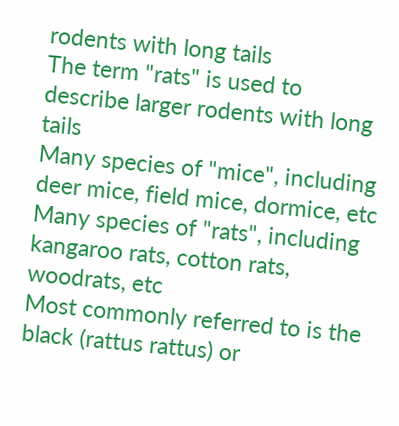rodents with long tails
The term "rats" is used to describe larger rodents with long tails
Many species of "mice", including deer mice, field mice, dormice, etc
Many species of "rats", including kangaroo rats, cotton rats, woodrats, etc
Most commonly referred to is the black (rattus rattus) or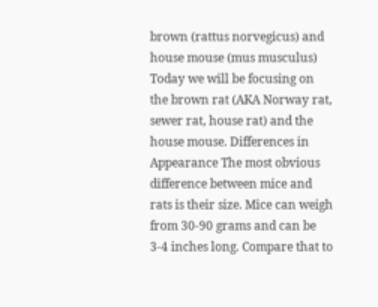brown (rattus norvegicus) and house mouse (mus musculus)
Today we will be focusing on the brown rat (AKA Norway rat, sewer rat, house rat) and the house mouse. Differences in Appearance The most obvious difference between mice and rats is their size. Mice can weigh from 30-90 grams and can be 3-4 inches long. Compare that to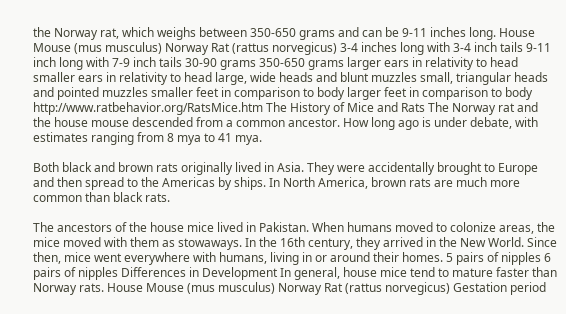the Norway rat, which weighs between 350-650 grams and can be 9-11 inches long. House Mouse (mus musculus) Norway Rat (rattus norvegicus) 3-4 inches long with 3-4 inch tails 9-11 inch long with 7-9 inch tails 30-90 grams 350-650 grams larger ears in relativity to head smaller ears in relativity to head large, wide heads and blunt muzzles small, triangular heads and pointed muzzles smaller feet in comparison to body larger feet in comparison to body http://www.ratbehavior.org/RatsMice.htm The History of Mice and Rats The Norway rat and the house mouse descended from a common ancestor. How long ago is under debate, with estimates ranging from 8 mya to 41 mya.

Both black and brown rats originally lived in Asia. They were accidentally brought to Europe and then spread to the Americas by ships. In North America, brown rats are much more common than black rats.

The ancestors of the house mice lived in Pakistan. When humans moved to colonize areas, the mice moved with them as stowaways. In the 16th century, they arrived in the New World. Since then, mice went everywhere with humans, living in or around their homes. 5 pairs of nipples 6 pairs of nipples Differences in Development In general, house mice tend to mature faster than Norway rats. House Mouse (mus musculus) Norway Rat (rattus norvegicus) Gestation period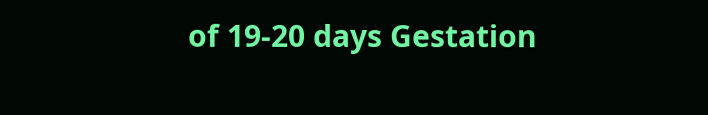of 19-20 days Gestation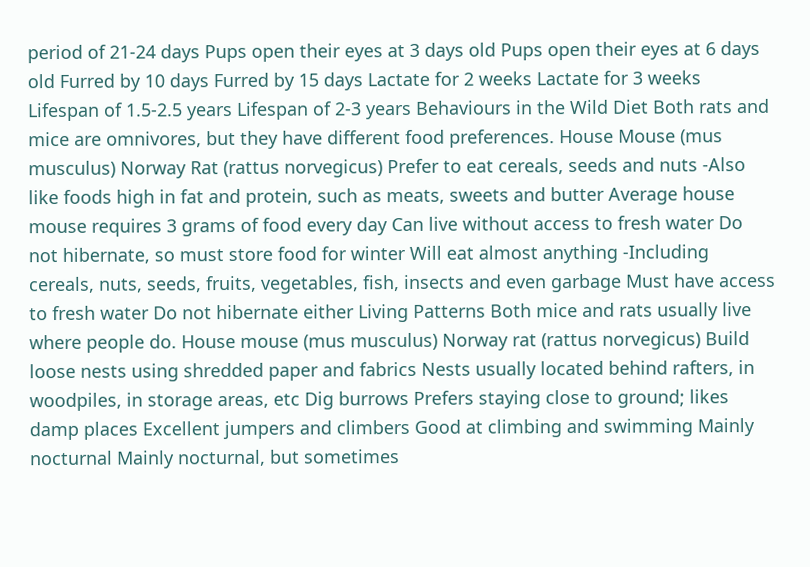period of 21-24 days Pups open their eyes at 3 days old Pups open their eyes at 6 days old Furred by 10 days Furred by 15 days Lactate for 2 weeks Lactate for 3 weeks Lifespan of 1.5-2.5 years Lifespan of 2-3 years Behaviours in the Wild Diet Both rats and mice are omnivores, but they have different food preferences. House Mouse (mus musculus) Norway Rat (rattus norvegicus) Prefer to eat cereals, seeds and nuts -Also like foods high in fat and protein, such as meats, sweets and butter Average house mouse requires 3 grams of food every day Can live without access to fresh water Do not hibernate, so must store food for winter Will eat almost anything -Including cereals, nuts, seeds, fruits, vegetables, fish, insects and even garbage Must have access to fresh water Do not hibernate either Living Patterns Both mice and rats usually live where people do. House mouse (mus musculus) Norway rat (rattus norvegicus) Build loose nests using shredded paper and fabrics Nests usually located behind rafters, in woodpiles, in storage areas, etc Dig burrows Prefers staying close to ground; likes damp places Excellent jumpers and climbers Good at climbing and swimming Mainly nocturnal Mainly nocturnal, but sometimes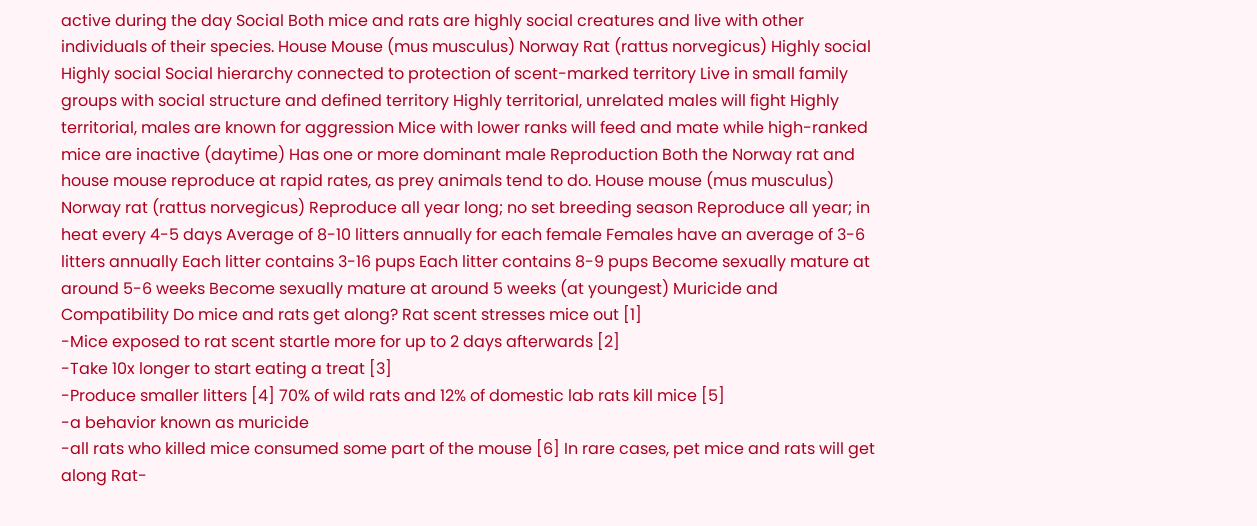active during the day Social Both mice and rats are highly social creatures and live with other individuals of their species. House Mouse (mus musculus) Norway Rat (rattus norvegicus) Highly social Highly social Social hierarchy connected to protection of scent-marked territory Live in small family groups with social structure and defined territory Highly territorial, unrelated males will fight Highly territorial, males are known for aggression Mice with lower ranks will feed and mate while high-ranked mice are inactive (daytime) Has one or more dominant male Reproduction Both the Norway rat and house mouse reproduce at rapid rates, as prey animals tend to do. House mouse (mus musculus) Norway rat (rattus norvegicus) Reproduce all year long; no set breeding season Reproduce all year; in heat every 4-5 days Average of 8-10 litters annually for each female Females have an average of 3-6 litters annually Each litter contains 3-16 pups Each litter contains 8-9 pups Become sexually mature at around 5-6 weeks Become sexually mature at around 5 weeks (at youngest) Muricide and Compatibility Do mice and rats get along? Rat scent stresses mice out [1]
-Mice exposed to rat scent startle more for up to 2 days afterwards [2]
-Take 10x longer to start eating a treat [3]
-Produce smaller litters [4] 70% of wild rats and 12% of domestic lab rats kill mice [5]
-a behavior known as muricide
-all rats who killed mice consumed some part of the mouse [6] In rare cases, pet mice and rats will get along Rat-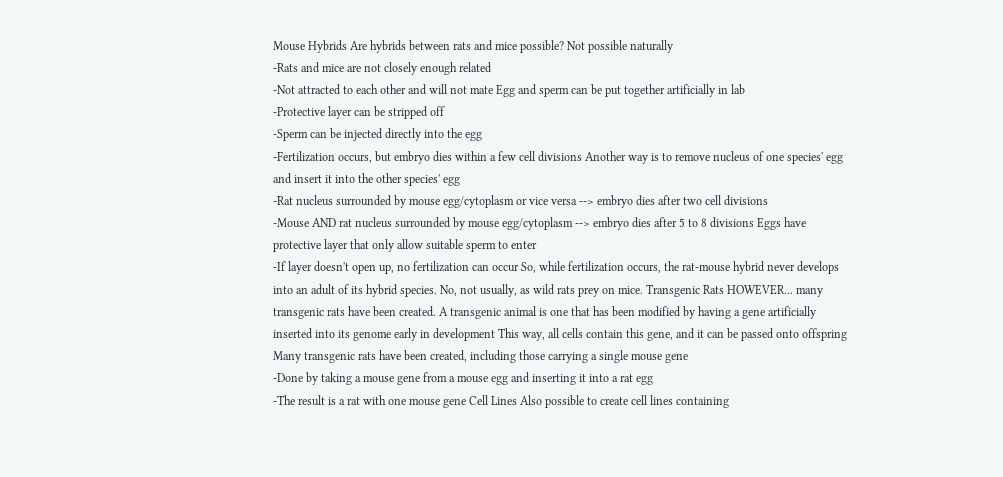Mouse Hybrids Are hybrids between rats and mice possible? Not possible naturally
-Rats and mice are not closely enough related
-Not attracted to each other and will not mate Egg and sperm can be put together artificially in lab
-Protective layer can be stripped off
-Sperm can be injected directly into the egg
-Fertilization occurs, but embryo dies within a few cell divisions Another way is to remove nucleus of one species' egg and insert it into the other species' egg
-Rat nucleus surrounded by mouse egg/cytoplasm or vice versa --> embryo dies after two cell divisions
-Mouse AND rat nucleus surrounded by mouse egg/cytoplasm --> embryo dies after 5 to 8 divisions Eggs have protective layer that only allow suitable sperm to enter
-If layer doesn't open up, no fertilization can occur So, while fertilization occurs, the rat-mouse hybrid never develops into an adult of its hybrid species. No, not usually, as wild rats prey on mice. Transgenic Rats HOWEVER... many transgenic rats have been created. A transgenic animal is one that has been modified by having a gene artificially inserted into its genome early in development This way, all cells contain this gene, and it can be passed onto offspring Many transgenic rats have been created, including those carrying a single mouse gene
-Done by taking a mouse gene from a mouse egg and inserting it into a rat egg
-The result is a rat with one mouse gene Cell Lines Also possible to create cell lines containing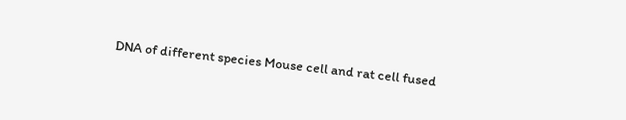DNA of different species Mouse cell and rat cell fused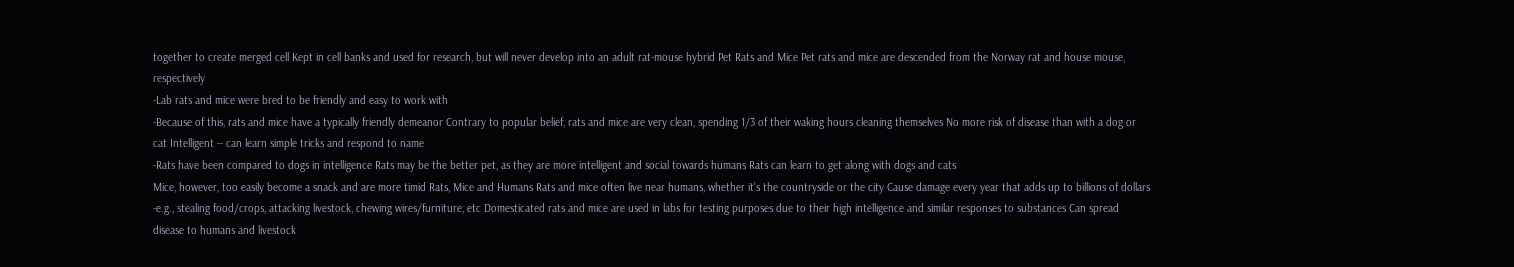together to create merged cell Kept in cell banks and used for research, but will never develop into an adult rat-mouse hybrid Pet Rats and Mice Pet rats and mice are descended from the Norway rat and house mouse, respectively
-Lab rats and mice were bred to be friendly and easy to work with
-Because of this, rats and mice have a typically friendly demeanor Contrary to popular belief, rats and mice are very clean, spending 1/3 of their waking hours cleaning themselves No more risk of disease than with a dog or cat Intelligent -- can learn simple tricks and respond to name
-Rats have been compared to dogs in intelligence Rats may be the better pet, as they are more intelligent and social towards humans Rats can learn to get along with dogs and cats
Mice, however, too easily become a snack and are more timid Rats, Mice and Humans Rats and mice often live near humans, whether it's the countryside or the city Cause damage every year that adds up to billions of dollars
-e.g., stealing food/crops, attacking livestock, chewing wires/furniture, etc Domesticated rats and mice are used in labs for testing purposes due to their high intelligence and similar responses to substances Can spread disease to humans and livestock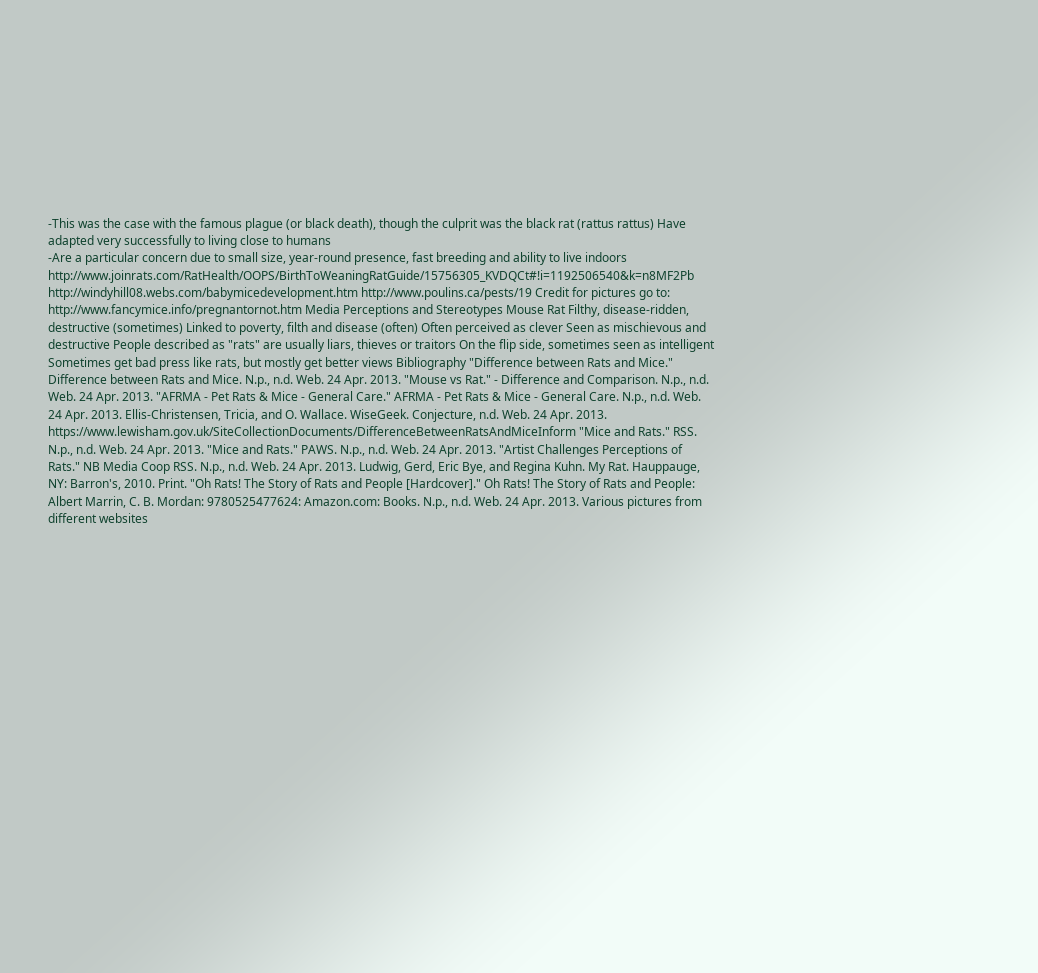-This was the case with the famous plague (or black death), though the culprit was the black rat (rattus rattus) Have adapted very successfully to living close to humans
-Are a particular concern due to small size, year-round presence, fast breeding and ability to live indoors http://www.joinrats.com/RatHealth/OOPS/BirthToWeaningRatGuide/15756305_KVDQCt#!i=1192506540&k=n8MF2Pb http://windyhill08.webs.com/babymicedevelopment.htm http://www.poulins.ca/pests/19 Credit for pictures go to: http://www.fancymice.info/pregnantornot.htm Media Perceptions and Stereotypes Mouse Rat Filthy, disease-ridden, destructive (sometimes) Linked to poverty, filth and disease (often) Often perceived as clever Seen as mischievous and destructive People described as "rats" are usually liars, thieves or traitors On the flip side, sometimes seen as intelligent Sometimes get bad press like rats, but mostly get better views Bibliography "Difference between Rats and Mice." Difference between Rats and Mice. N.p., n.d. Web. 24 Apr. 2013. "Mouse vs Rat." - Difference and Comparison. N.p., n.d. Web. 24 Apr. 2013. "AFRMA - Pet Rats & Mice - General Care." AFRMA - Pet Rats & Mice - General Care. N.p., n.d. Web. 24 Apr. 2013. Ellis-Christensen, Tricia, and O. Wallace. WiseGeek. Conjecture, n.d. Web. 24 Apr. 2013. https://www.lewisham.gov.uk/SiteCollectionDocuments/DifferenceBetweenRatsAndMiceInform "Mice and Rats." RSS. N.p., n.d. Web. 24 Apr. 2013. "Mice and Rats." PAWS. N.p., n.d. Web. 24 Apr. 2013. "Artist Challenges Perceptions of Rats." NB Media Coop RSS. N.p., n.d. Web. 24 Apr. 2013. Ludwig, Gerd, Eric Bye, and Regina Kuhn. My Rat. Hauppauge, NY: Barron's, 2010. Print. "Oh Rats! The Story of Rats and People [Hardcover]." Oh Rats! The Story of Rats and People: Albert Marrin, C. B. Mordan: 9780525477624: Amazon.com: Books. N.p., n.d. Web. 24 Apr. 2013. Various pictures from different websites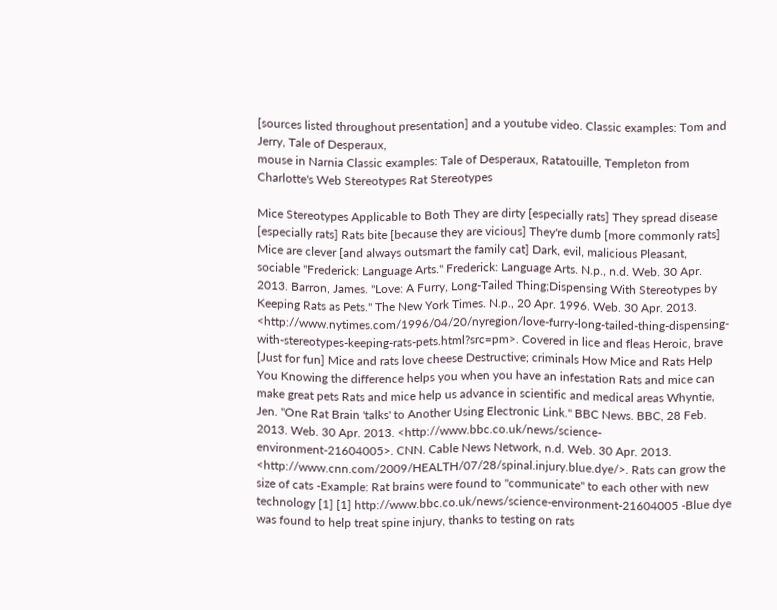[sources listed throughout presentation] and a youtube video. Classic examples: Tom and Jerry, Tale of Desperaux,
mouse in Narnia Classic examples: Tale of Desperaux, Ratatouille, Templeton from Charlotte's Web Stereotypes Rat Stereotypes

Mice Stereotypes Applicable to Both They are dirty [especially rats] They spread disease [especially rats] Rats bite [because they are vicious] They're dumb [more commonly rats] Mice are clever [and always outsmart the family cat] Dark, evil, malicious Pleasant, sociable "Frederick: Language Arts." Frederick: Language Arts. N.p., n.d. Web. 30 Apr. 2013. Barron, James. "Love: A Furry, Long-Tailed Thing;Dispensing With Stereotypes by Keeping Rats as Pets." The New York Times. N.p., 20 Apr. 1996. Web. 30 Apr. 2013. <http://www.nytimes.com/1996/04/20/nyregion/love-furry-long-tailed-thing-dispensing-with-stereotypes-keeping-rats-pets.html?src=pm>. Covered in lice and fleas Heroic, brave [Just for fun] Mice and rats love cheese Destructive; criminals How Mice and Rats Help You Knowing the difference helps you when you have an infestation Rats and mice can make great pets Rats and mice help us advance in scientific and medical areas Whyntie, Jen. "One Rat Brain 'talks' to Another Using Electronic Link." BBC News. BBC, 28 Feb. 2013. Web. 30 Apr. 2013. <http://www.bbc.co.uk/news/science-environment-21604005>. CNN. Cable News Network, n.d. Web. 30 Apr. 2013. <http://www.cnn.com/2009/HEALTH/07/28/spinal.injury.blue.dye/>. Rats can grow the size of cats -Example: Rat brains were found to "communicate" to each other with new technology [1] [1] http://www.bbc.co.uk/news/science-environment-21604005 -Blue dye was found to help treat spine injury, thanks to testing on rats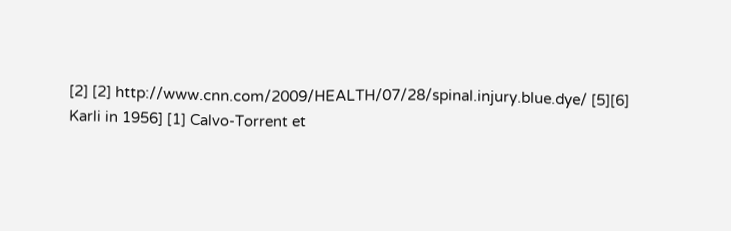[2] [2] http://www.cnn.com/2009/HEALTH/07/28/spinal.injury.blue.dye/ [5][6] Karli in 1956] [1] Calvo-Torrent et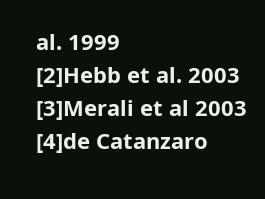al. 1999
[2]Hebb et al. 2003
[3]Merali et al 2003
[4]de Catanzaro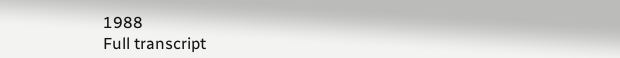1988
Full transcript